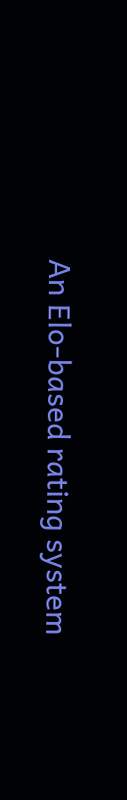An Elo-based rating system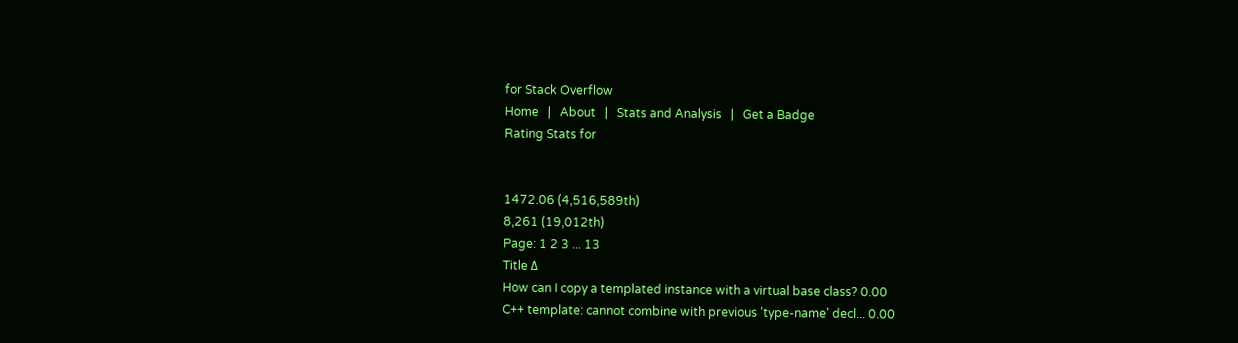for Stack Overflow
Home   |   About   |   Stats and Analysis   |   Get a Badge
Rating Stats for


1472.06 (4,516,589th)
8,261 (19,012th)
Page: 1 2 3 ... 13
Title Δ
How can I copy a templated instance with a virtual base class? 0.00
C++ template: cannot combine with previous 'type-name' decl... 0.00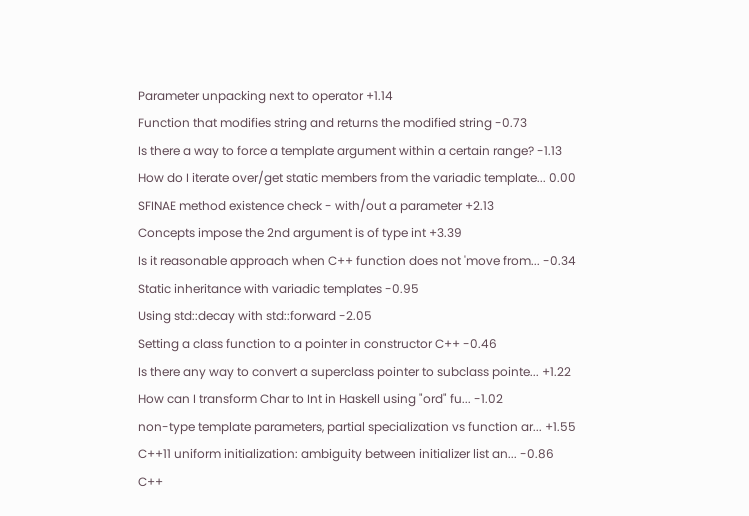Parameter unpacking next to operator +1.14
Function that modifies string and returns the modified string -0.73
Is there a way to force a template argument within a certain range? -1.13
How do I iterate over/get static members from the variadic template... 0.00
SFINAE method existence check - with/out a parameter +2.13
Concepts impose the 2nd argument is of type int +3.39
Is it reasonable approach when C++ function does not 'move from... -0.34
Static inheritance with variadic templates -0.95
Using std::decay with std::forward -2.05
Setting a class function to a pointer in constructor C++ -0.46
Is there any way to convert a superclass pointer to subclass pointe... +1.22
How can I transform Char to Int in Haskell using "ord" fu... -1.02
non-type template parameters, partial specialization vs function ar... +1.55
C++11 uniform initialization: ambiguity between initializer list an... -0.86
C++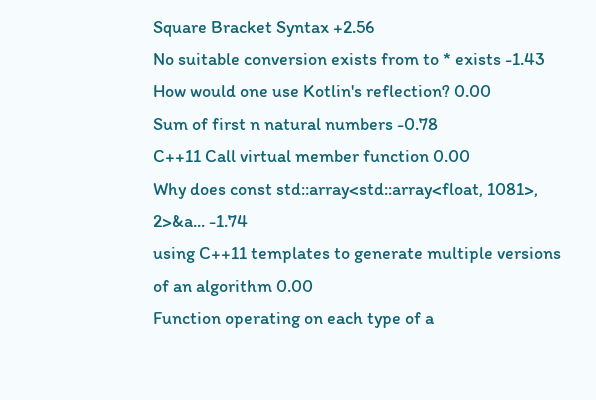Square Bracket Syntax +2.56
No suitable conversion exists from to * exists -1.43
How would one use Kotlin's reflection? 0.00
Sum of first n natural numbers -0.78
C++11 Call virtual member function 0.00
Why does const std::array<std::array<float, 1081>, 2>&a... -1.74
using C++11 templates to generate multiple versions of an algorithm 0.00
Function operating on each type of a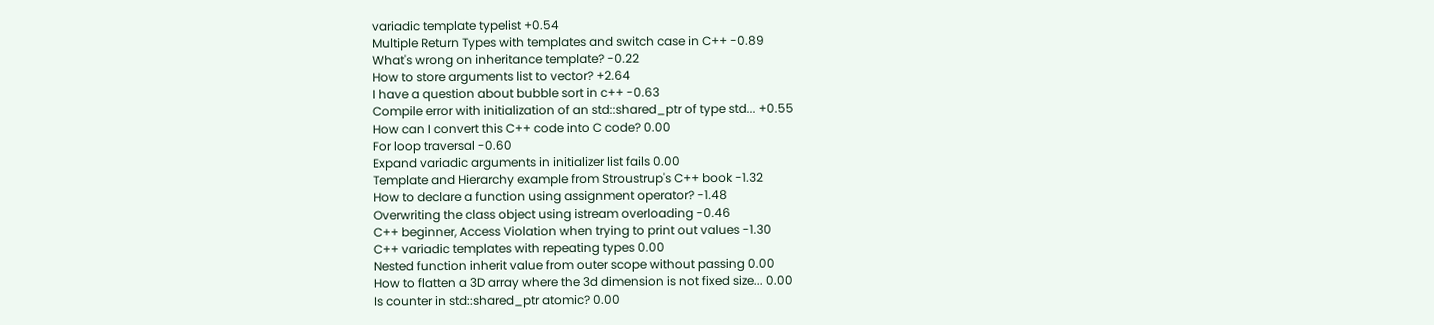variadic template typelist +0.54
Multiple Return Types with templates and switch case in C++ -0.89
What's wrong on inheritance template? -0.22
How to store arguments list to vector? +2.64
I have a question about bubble sort in c++ -0.63
Compile error with initialization of an std::shared_ptr of type std... +0.55
How can I convert this C++ code into C code? 0.00
For loop traversal -0.60
Expand variadic arguments in initializer list fails 0.00
Template and Hierarchy example from Stroustrup's C++ book -1.32
How to declare a function using assignment operator? -1.48
Overwriting the class object using istream overloading -0.46
C++ beginner, Access Violation when trying to print out values -1.30
C++ variadic templates with repeating types 0.00
Nested function inherit value from outer scope without passing 0.00
How to flatten a 3D array where the 3d dimension is not fixed size... 0.00
Is counter in std::shared_ptr atomic? 0.00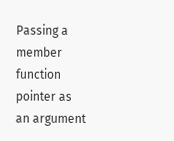Passing a member function pointer as an argument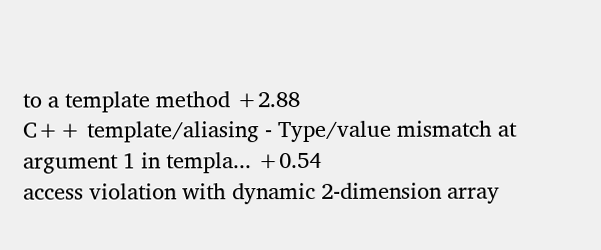to a template method +2.88
C++ template/aliasing - Type/value mismatch at argument 1 in templa... +0.54
access violation with dynamic 2-dimension array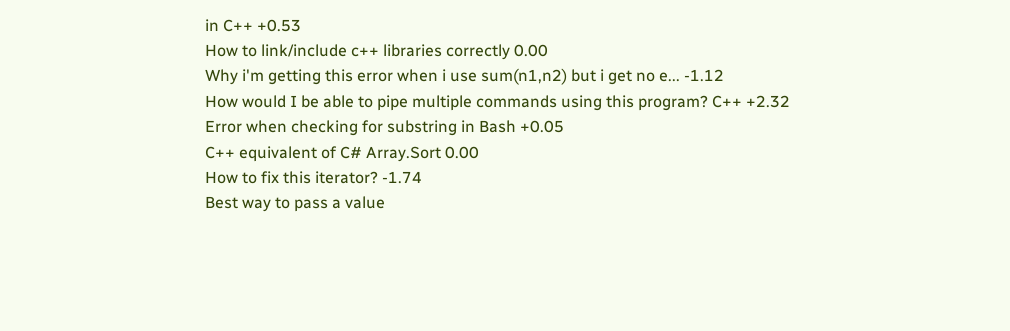in C++ +0.53
How to link/include c++ libraries correctly 0.00
Why i'm getting this error when i use sum(n1,n2) but i get no e... -1.12
How would I be able to pipe multiple commands using this program? C++ +2.32
Error when checking for substring in Bash +0.05
C++ equivalent of C# Array.Sort 0.00
How to fix this iterator? -1.74
Best way to pass a value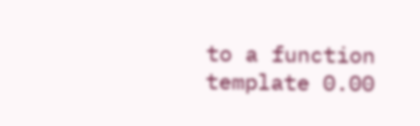to a function template 0.00